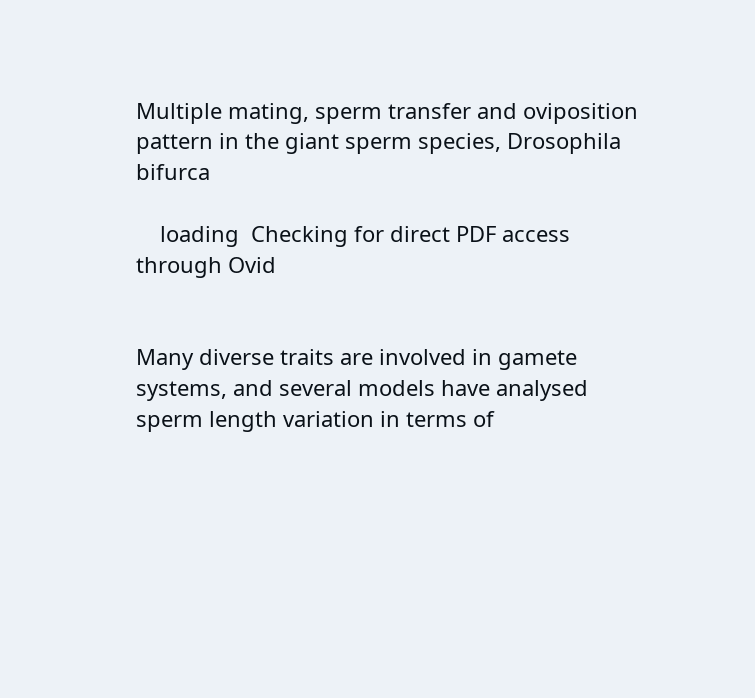Multiple mating, sperm transfer and oviposition pattern in the giant sperm species, Drosophila bifurca

    loading  Checking for direct PDF access through Ovid


Many diverse traits are involved in gamete systems, and several models have analysed sperm length variation in terms of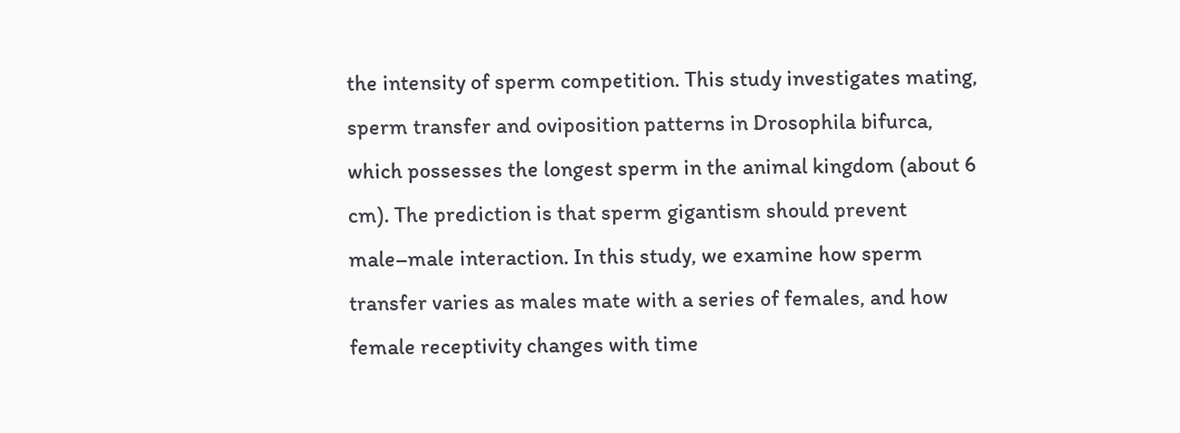the intensity of sperm competition. This study investigates mating, sperm transfer and oviposition patterns in Drosophila bifurca, which possesses the longest sperm in the animal kingdom (about 6 cm). The prediction is that sperm gigantism should prevent male–male interaction. In this study, we examine how sperm transfer varies as males mate with a series of females, and how female receptivity changes with time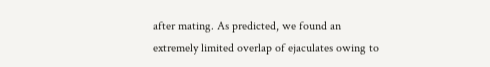after mating. As predicted, we found an extremely limited overlap of ejaculates owing to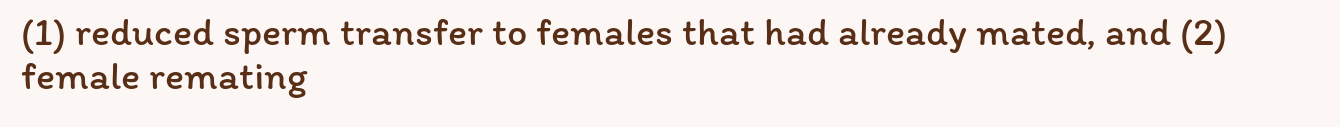(1) reduced sperm transfer to females that had already mated, and (2) female remating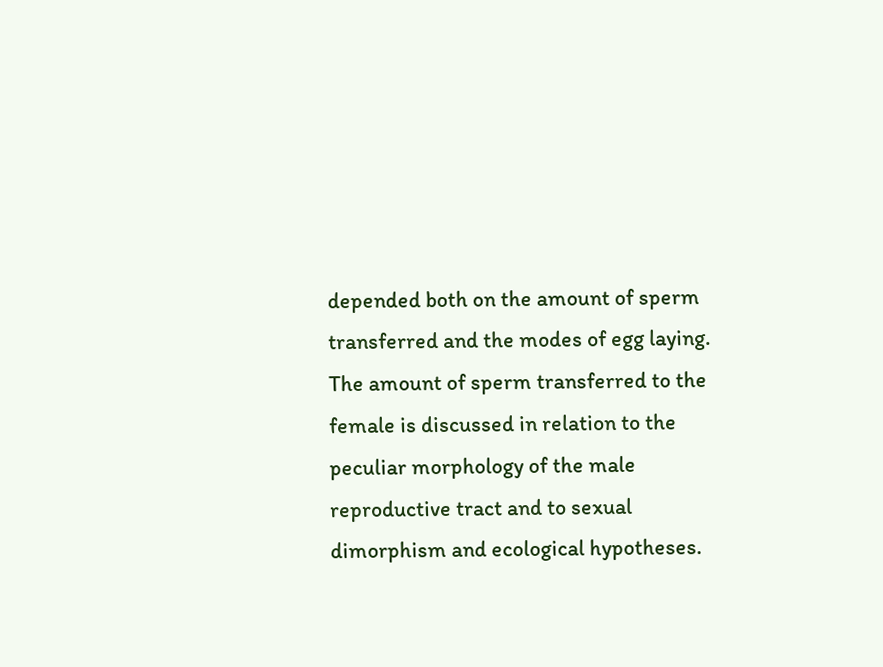depended both on the amount of sperm transferred and the modes of egg laying. The amount of sperm transferred to the female is discussed in relation to the peculiar morphology of the male reproductive tract and to sexual dimorphism and ecological hypotheses.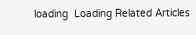loading  Loading Related Articles